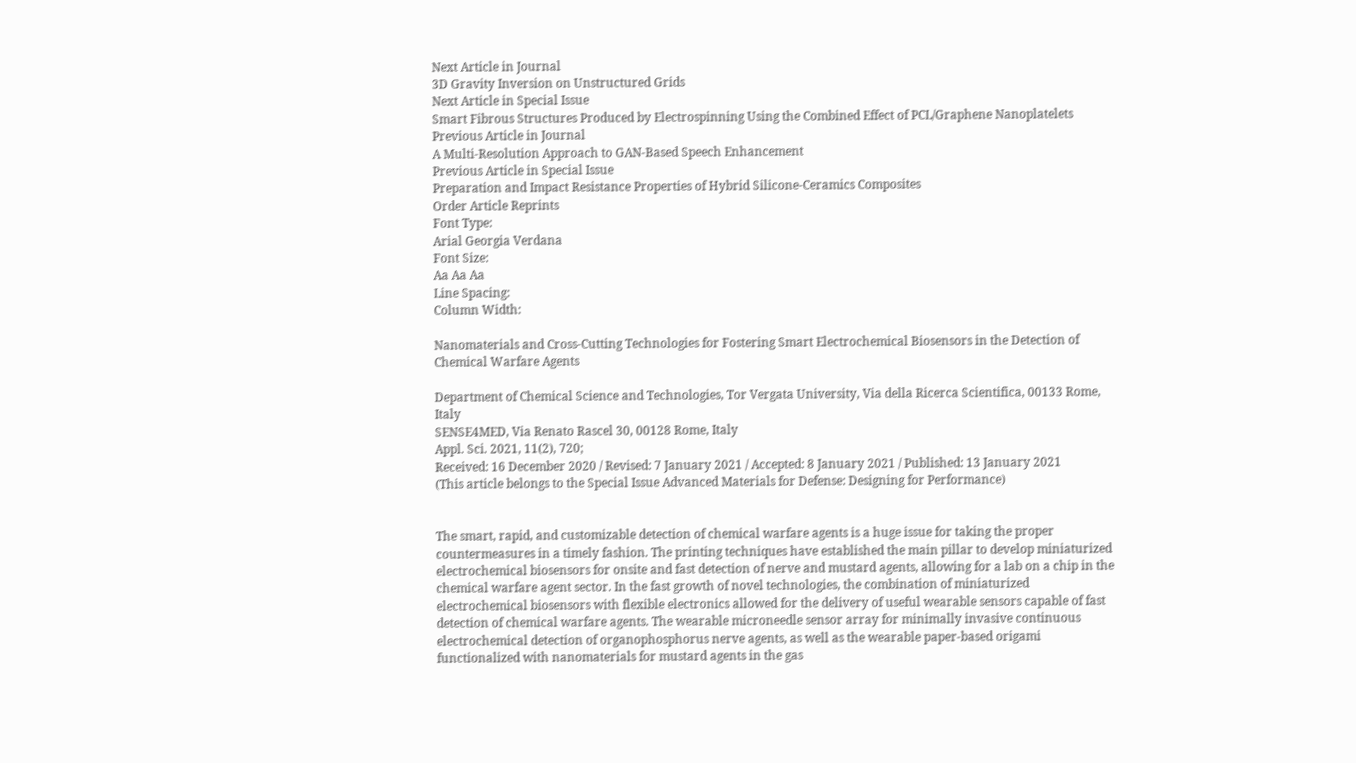Next Article in Journal
3D Gravity Inversion on Unstructured Grids
Next Article in Special Issue
Smart Fibrous Structures Produced by Electrospinning Using the Combined Effect of PCL/Graphene Nanoplatelets
Previous Article in Journal
A Multi-Resolution Approach to GAN-Based Speech Enhancement
Previous Article in Special Issue
Preparation and Impact Resistance Properties of Hybrid Silicone-Ceramics Composites
Order Article Reprints
Font Type:
Arial Georgia Verdana
Font Size:
Aa Aa Aa
Line Spacing:
Column Width:

Nanomaterials and Cross-Cutting Technologies for Fostering Smart Electrochemical Biosensors in the Detection of Chemical Warfare Agents

Department of Chemical Science and Technologies, Tor Vergata University, Via della Ricerca Scientifica, 00133 Rome, Italy
SENSE4MED, Via Renato Rascel 30, 00128 Rome, Italy
Appl. Sci. 2021, 11(2), 720;
Received: 16 December 2020 / Revised: 7 January 2021 / Accepted: 8 January 2021 / Published: 13 January 2021
(This article belongs to the Special Issue Advanced Materials for Defense: Designing for Performance)


The smart, rapid, and customizable detection of chemical warfare agents is a huge issue for taking the proper countermeasures in a timely fashion. The printing techniques have established the main pillar to develop miniaturized electrochemical biosensors for onsite and fast detection of nerve and mustard agents, allowing for a lab on a chip in the chemical warfare agent sector. In the fast growth of novel technologies, the combination of miniaturized electrochemical biosensors with flexible electronics allowed for the delivery of useful wearable sensors capable of fast detection of chemical warfare agents. The wearable microneedle sensor array for minimally invasive continuous electrochemical detection of organophosphorus nerve agents, as well as the wearable paper-based origami functionalized with nanomaterials for mustard agents in the gas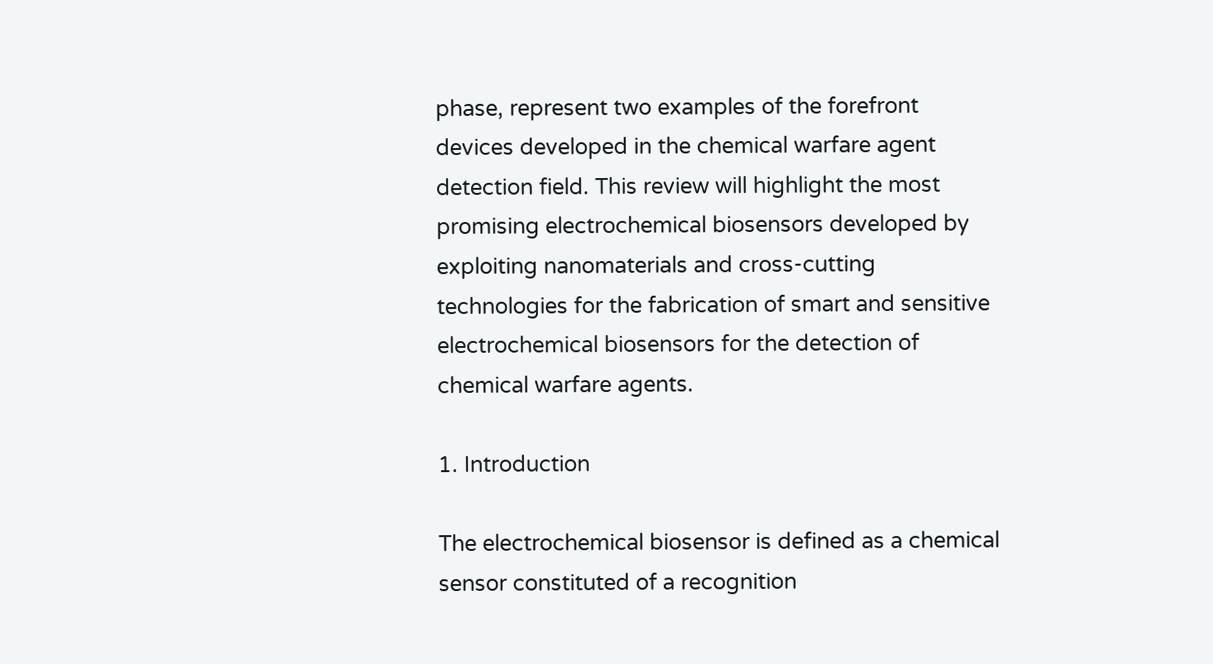phase, represent two examples of the forefront devices developed in the chemical warfare agent detection field. This review will highlight the most promising electrochemical biosensors developed by exploiting nanomaterials and cross-cutting technologies for the fabrication of smart and sensitive electrochemical biosensors for the detection of chemical warfare agents.

1. Introduction

The electrochemical biosensor is defined as a chemical sensor constituted of a recognition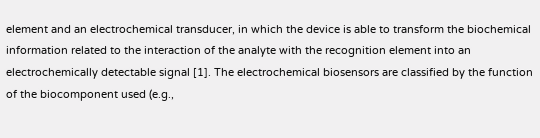element and an electrochemical transducer, in which the device is able to transform the biochemical information related to the interaction of the analyte with the recognition element into an electrochemically detectable signal [1]. The electrochemical biosensors are classified by the function of the biocomponent used (e.g.,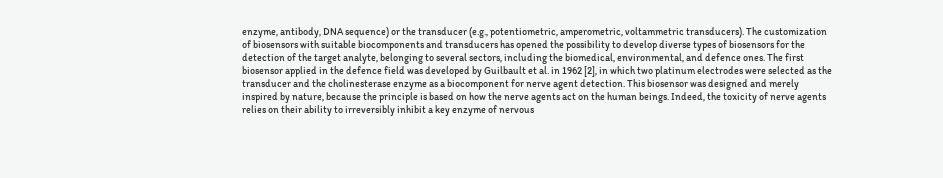enzyme, antibody, DNA sequence) or the transducer (e.g., potentiometric, amperometric, voltammetric transducers). The customization of biosensors with suitable biocomponents and transducers has opened the possibility to develop diverse types of biosensors for the detection of the target analyte, belonging to several sectors, including the biomedical, environmental, and defence ones. The first biosensor applied in the defence field was developed by Guilbault et al. in 1962 [2], in which two platinum electrodes were selected as the transducer and the cholinesterase enzyme as a biocomponent for nerve agent detection. This biosensor was designed and merely inspired by nature, because the principle is based on how the nerve agents act on the human beings. Indeed, the toxicity of nerve agents relies on their ability to irreversibly inhibit a key enzyme of nervous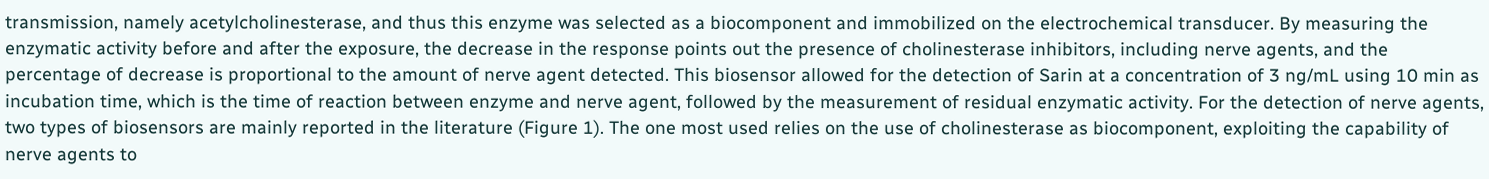transmission, namely acetylcholinesterase, and thus this enzyme was selected as a biocomponent and immobilized on the electrochemical transducer. By measuring the enzymatic activity before and after the exposure, the decrease in the response points out the presence of cholinesterase inhibitors, including nerve agents, and the percentage of decrease is proportional to the amount of nerve agent detected. This biosensor allowed for the detection of Sarin at a concentration of 3 ng/mL using 10 min as incubation time, which is the time of reaction between enzyme and nerve agent, followed by the measurement of residual enzymatic activity. For the detection of nerve agents, two types of biosensors are mainly reported in the literature (Figure 1). The one most used relies on the use of cholinesterase as biocomponent, exploiting the capability of nerve agents to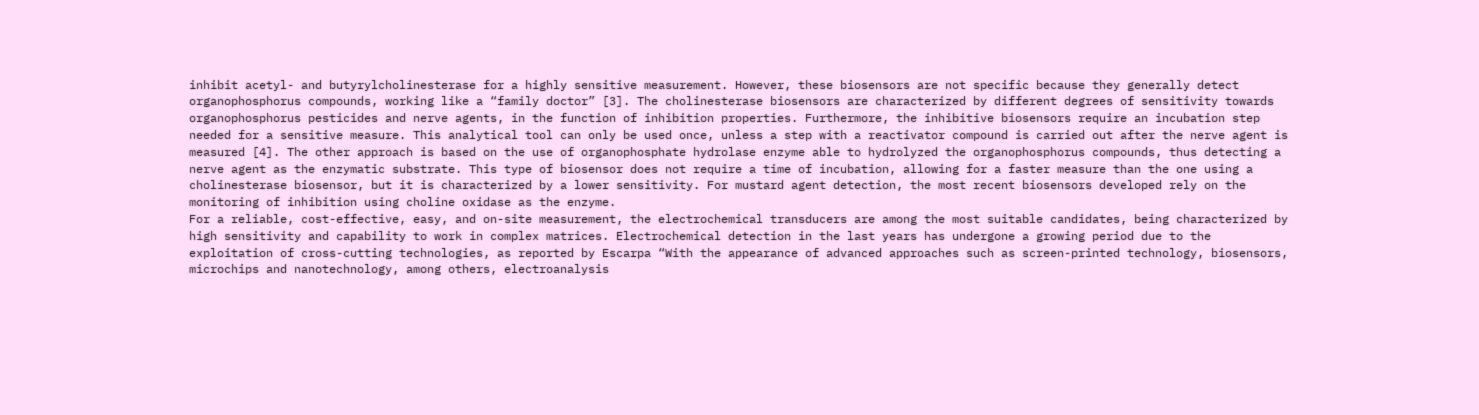inhibit acetyl- and butyrylcholinesterase for a highly sensitive measurement. However, these biosensors are not specific because they generally detect organophosphorus compounds, working like a “family doctor” [3]. The cholinesterase biosensors are characterized by different degrees of sensitivity towards organophosphorus pesticides and nerve agents, in the function of inhibition properties. Furthermore, the inhibitive biosensors require an incubation step needed for a sensitive measure. This analytical tool can only be used once, unless a step with a reactivator compound is carried out after the nerve agent is measured [4]. The other approach is based on the use of organophosphate hydrolase enzyme able to hydrolyzed the organophosphorus compounds, thus detecting a nerve agent as the enzymatic substrate. This type of biosensor does not require a time of incubation, allowing for a faster measure than the one using a cholinesterase biosensor, but it is characterized by a lower sensitivity. For mustard agent detection, the most recent biosensors developed rely on the monitoring of inhibition using choline oxidase as the enzyme.
For a reliable, cost-effective, easy, and on-site measurement, the electrochemical transducers are among the most suitable candidates, being characterized by high sensitivity and capability to work in complex matrices. Electrochemical detection in the last years has undergone a growing period due to the exploitation of cross-cutting technologies, as reported by Escarpa “With the appearance of advanced approaches such as screen-printed technology, biosensors, microchips and nanotechnology, among others, electroanalysis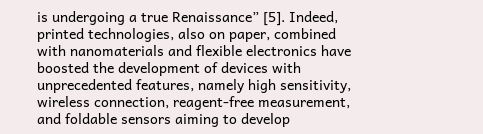is undergoing a true Renaissance” [5]. Indeed, printed technologies, also on paper, combined with nanomaterials and flexible electronics have boosted the development of devices with unprecedented features, namely high sensitivity, wireless connection, reagent-free measurement, and foldable sensors aiming to develop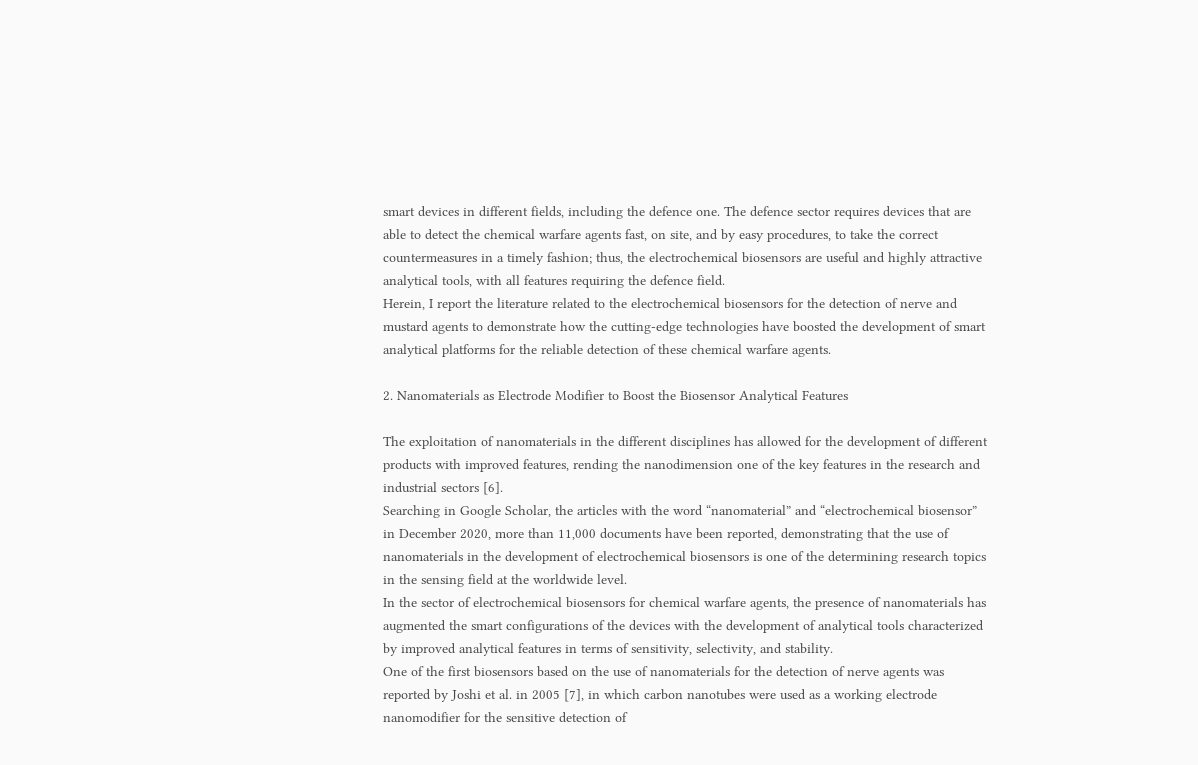smart devices in different fields, including the defence one. The defence sector requires devices that are able to detect the chemical warfare agents fast, on site, and by easy procedures, to take the correct countermeasures in a timely fashion; thus, the electrochemical biosensors are useful and highly attractive analytical tools, with all features requiring the defence field.
Herein, I report the literature related to the electrochemical biosensors for the detection of nerve and mustard agents to demonstrate how the cutting-edge technologies have boosted the development of smart analytical platforms for the reliable detection of these chemical warfare agents.

2. Nanomaterials as Electrode Modifier to Boost the Biosensor Analytical Features

The exploitation of nanomaterials in the different disciplines has allowed for the development of different products with improved features, rending the nanodimension one of the key features in the research and industrial sectors [6].
Searching in Google Scholar, the articles with the word “nanomaterial” and “electrochemical biosensor” in December 2020, more than 11,000 documents have been reported, demonstrating that the use of nanomaterials in the development of electrochemical biosensors is one of the determining research topics in the sensing field at the worldwide level.
In the sector of electrochemical biosensors for chemical warfare agents, the presence of nanomaterials has augmented the smart configurations of the devices with the development of analytical tools characterized by improved analytical features in terms of sensitivity, selectivity, and stability.
One of the first biosensors based on the use of nanomaterials for the detection of nerve agents was reported by Joshi et al. in 2005 [7], in which carbon nanotubes were used as a working electrode nanomodifier for the sensitive detection of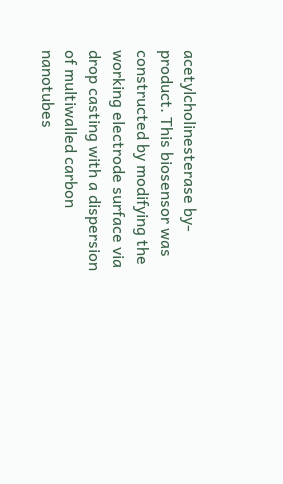acetylcholinesterase by-product. This biosensor was constructed by modifying the working electrode surface via drop casting with a dispersion of multiwalled carbon nanotubes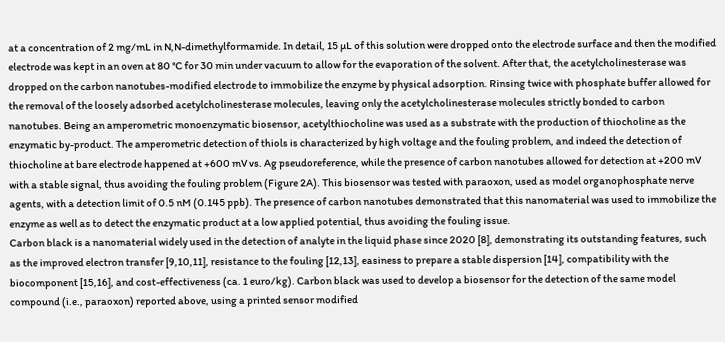at a concentration of 2 mg/mL in N,N-dimethylformamide. In detail, 15 µL of this solution were dropped onto the electrode surface and then the modified electrode was kept in an oven at 80 °C for 30 min under vacuum to allow for the evaporation of the solvent. After that, the acetylcholinesterase was dropped on the carbon nanotubes-modified electrode to immobilize the enzyme by physical adsorption. Rinsing twice with phosphate buffer allowed for the removal of the loosely adsorbed acetylcholinesterase molecules, leaving only the acetylcholinesterase molecules strictly bonded to carbon nanotubes. Being an amperometric monoenzymatic biosensor, acetylthiocholine was used as a substrate with the production of thiocholine as the enzymatic by-product. The amperometric detection of thiols is characterized by high voltage and the fouling problem, and indeed the detection of thiocholine at bare electrode happened at +600 mV vs. Ag pseudoreference, while the presence of carbon nanotubes allowed for detection at +200 mV with a stable signal, thus avoiding the fouling problem (Figure 2A). This biosensor was tested with paraoxon, used as model organophosphate nerve agents, with a detection limit of 0.5 nM (0.145 ppb). The presence of carbon nanotubes demonstrated that this nanomaterial was used to immobilize the enzyme as well as to detect the enzymatic product at a low applied potential, thus avoiding the fouling issue.
Carbon black is a nanomaterial widely used in the detection of analyte in the liquid phase since 2020 [8], demonstrating its outstanding features, such as the improved electron transfer [9,10,11], resistance to the fouling [12,13], easiness to prepare a stable dispersion [14], compatibility with the biocomponent [15,16], and cost-effectiveness (ca. 1 euro/kg). Carbon black was used to develop a biosensor for the detection of the same model compound (i.e., paraoxon) reported above, using a printed sensor modified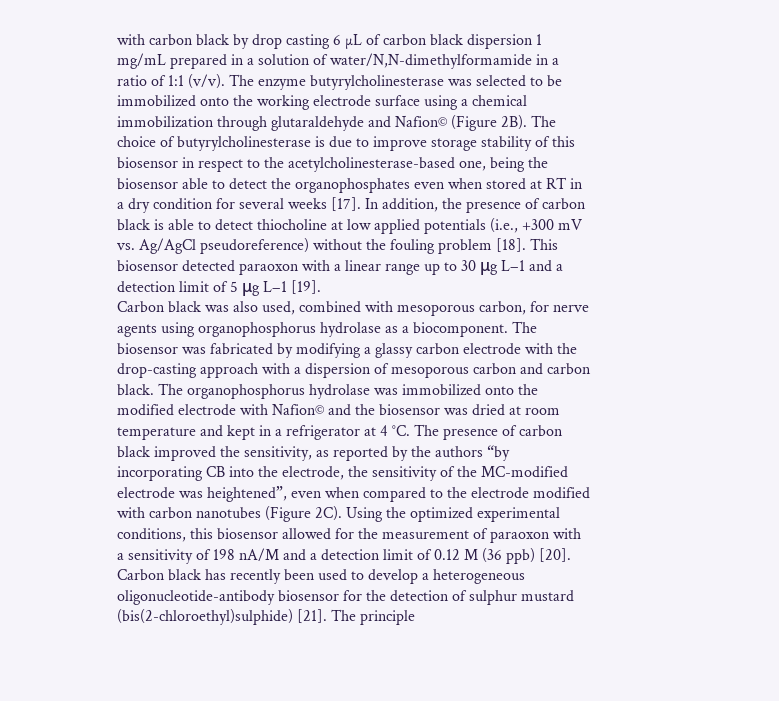with carbon black by drop casting 6 µL of carbon black dispersion 1 mg/mL prepared in a solution of water/N,N-dimethylformamide in a ratio of 1:1 (v/v). The enzyme butyrylcholinesterase was selected to be immobilized onto the working electrode surface using a chemical immobilization through glutaraldehyde and Nafion© (Figure 2B). The choice of butyrylcholinesterase is due to improve storage stability of this biosensor in respect to the acetylcholinesterase-based one, being the biosensor able to detect the organophosphates even when stored at RT in a dry condition for several weeks [17]. In addition, the presence of carbon black is able to detect thiocholine at low applied potentials (i.e., +300 mV vs. Ag/AgCl pseudoreference) without the fouling problem [18]. This biosensor detected paraoxon with a linear range up to 30 μg L−1 and a detection limit of 5 μg L−1 [19].
Carbon black was also used, combined with mesoporous carbon, for nerve agents using organophosphorus hydrolase as a biocomponent. The biosensor was fabricated by modifying a glassy carbon electrode with the drop-casting approach with a dispersion of mesoporous carbon and carbon black. The organophosphorus hydrolase was immobilized onto the modified electrode with Nafion© and the biosensor was dried at room temperature and kept in a refrigerator at 4 °C. The presence of carbon black improved the sensitivity, as reported by the authors “by incorporating CB into the electrode, the sensitivity of the MC-modified electrode was heightened”, even when compared to the electrode modified with carbon nanotubes (Figure 2C). Using the optimized experimental conditions, this biosensor allowed for the measurement of paraoxon with a sensitivity of 198 nA/M and a detection limit of 0.12 M (36 ppb) [20].
Carbon black has recently been used to develop a heterogeneous oligonucleotide-antibody biosensor for the detection of sulphur mustard (bis(2-chloroethyl)sulphide) [21]. The principle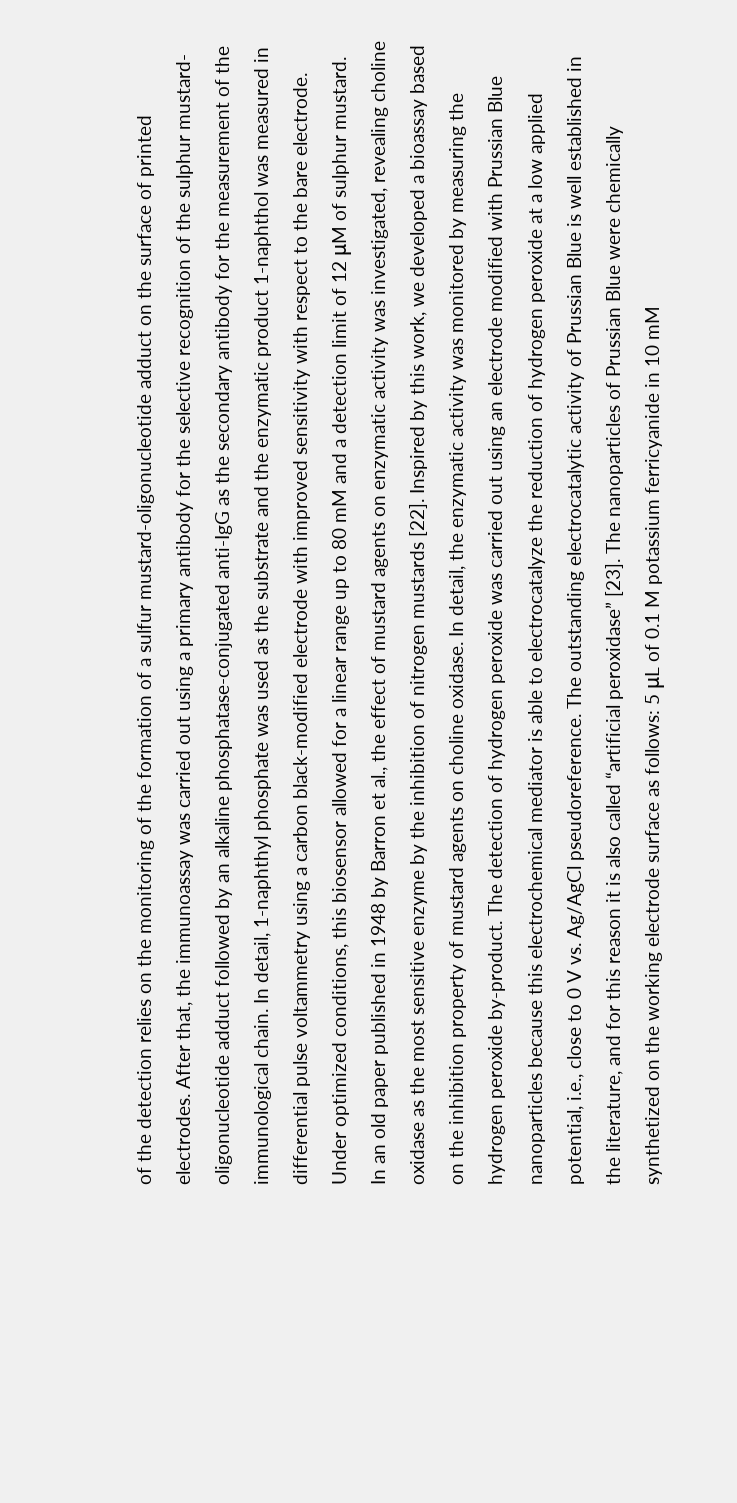of the detection relies on the monitoring of the formation of a sulfur mustard-oligonucleotide adduct on the surface of printed electrodes. After that, the immunoassay was carried out using a primary antibody for the selective recognition of the sulphur mustard-oligonucleotide adduct followed by an alkaline phosphatase-conjugated anti-IgG as the secondary antibody for the measurement of the immunological chain. In detail, 1-naphthyl phosphate was used as the substrate and the enzymatic product 1-naphthol was measured in differential pulse voltammetry using a carbon black-modified electrode with improved sensitivity with respect to the bare electrode. Under optimized conditions, this biosensor allowed for a linear range up to 80 mM and a detection limit of 12 μM of sulphur mustard.
In an old paper published in 1948 by Barron et al., the effect of mustard agents on enzymatic activity was investigated, revealing choline oxidase as the most sensitive enzyme by the inhibition of nitrogen mustards [22]. Inspired by this work, we developed a bioassay based on the inhibition property of mustard agents on choline oxidase. In detail, the enzymatic activity was monitored by measuring the hydrogen peroxide by-product. The detection of hydrogen peroxide was carried out using an electrode modified with Prussian Blue nanoparticles because this electrochemical mediator is able to electrocatalyze the reduction of hydrogen peroxide at a low applied potential, i.e., close to 0 V vs. Ag/AgCl pseudoreference. The outstanding electrocatalytic activity of Prussian Blue is well established in the literature, and for this reason it is also called “artificial peroxidase” [23]. The nanoparticles of Prussian Blue were chemically synthetized on the working electrode surface as follows: 5 μL of 0.1 M potassium ferricyanide in 10 mM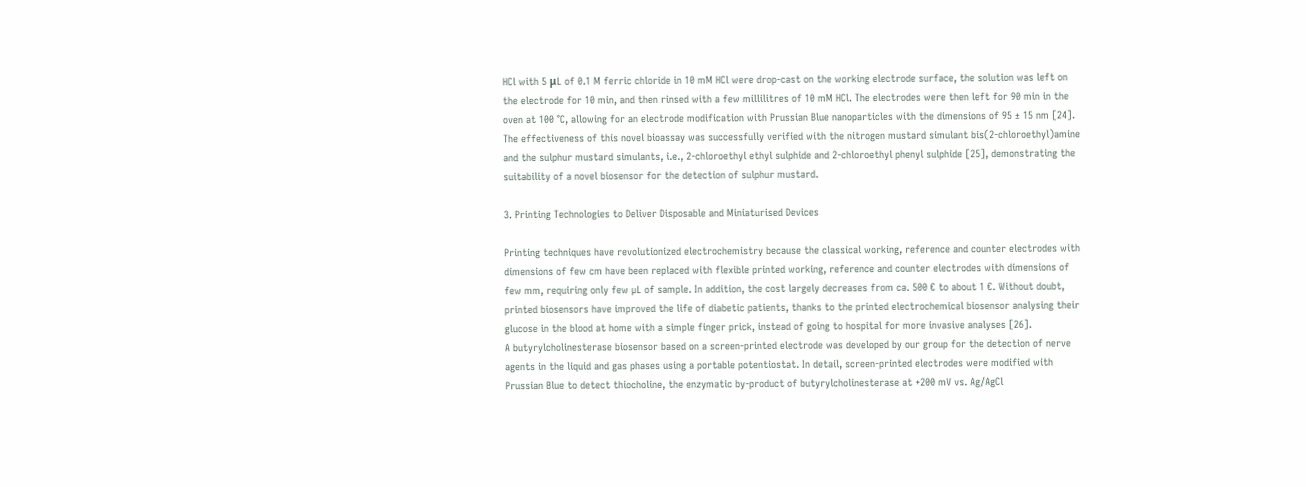HCl with 5 μL of 0.1 M ferric chloride in 10 mM HCl were drop-cast on the working electrode surface, the solution was left on the electrode for 10 min, and then rinsed with a few millilitres of 10 mM HCl. The electrodes were then left for 90 min in the oven at 100 °C, allowing for an electrode modification with Prussian Blue nanoparticles with the dimensions of 95 ± 15 nm [24]. The effectiveness of this novel bioassay was successfully verified with the nitrogen mustard simulant bis(2-chloroethyl)amine and the sulphur mustard simulants, i.e., 2-chloroethyl ethyl sulphide and 2-chloroethyl phenyl sulphide [25], demonstrating the suitability of a novel biosensor for the detection of sulphur mustard.

3. Printing Technologies to Deliver Disposable and Miniaturised Devices

Printing techniques have revolutionized electrochemistry because the classical working, reference and counter electrodes with dimensions of few cm have been replaced with flexible printed working, reference and counter electrodes with dimensions of few mm, requiring only few µL of sample. In addition, the cost largely decreases from ca. 500 € to about 1 €. Without doubt, printed biosensors have improved the life of diabetic patients, thanks to the printed electrochemical biosensor analysing their glucose in the blood at home with a simple finger prick, instead of going to hospital for more invasive analyses [26].
A butyrylcholinesterase biosensor based on a screen-printed electrode was developed by our group for the detection of nerve agents in the liquid and gas phases using a portable potentiostat. In detail, screen-printed electrodes were modified with Prussian Blue to detect thiocholine, the enzymatic by-product of butyrylcholinesterase at +200 mV vs. Ag/AgCl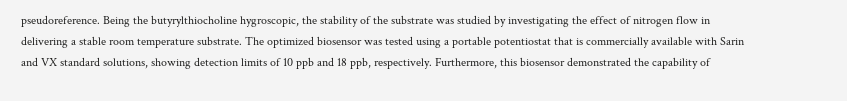pseudoreference. Being the butyrylthiocholine hygroscopic, the stability of the substrate was studied by investigating the effect of nitrogen flow in delivering a stable room temperature substrate. The optimized biosensor was tested using a portable potentiostat that is commercially available with Sarin and VX standard solutions, showing detection limits of 10 ppb and 18 ppb, respectively. Furthermore, this biosensor demonstrated the capability of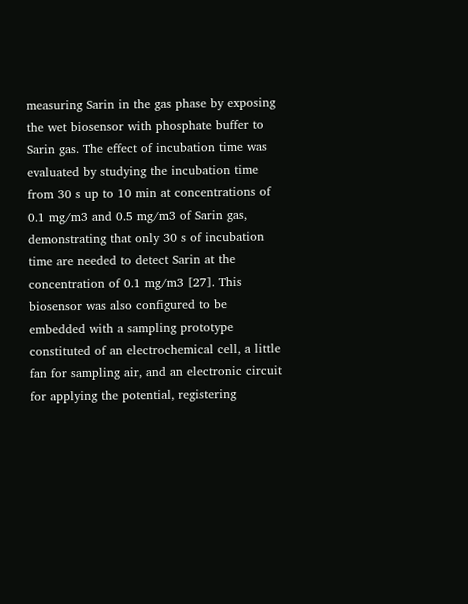measuring Sarin in the gas phase by exposing the wet biosensor with phosphate buffer to Sarin gas. The effect of incubation time was evaluated by studying the incubation time from 30 s up to 10 min at concentrations of 0.1 mg/m3 and 0.5 mg/m3 of Sarin gas, demonstrating that only 30 s of incubation time are needed to detect Sarin at the concentration of 0.1 mg/m3 [27]. This biosensor was also configured to be embedded with a sampling prototype constituted of an electrochemical cell, a little fan for sampling air, and an electronic circuit for applying the potential, registering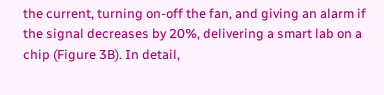the current, turning on-off the fan, and giving an alarm if the signal decreases by 20%, delivering a smart lab on a chip (Figure 3B). In detail,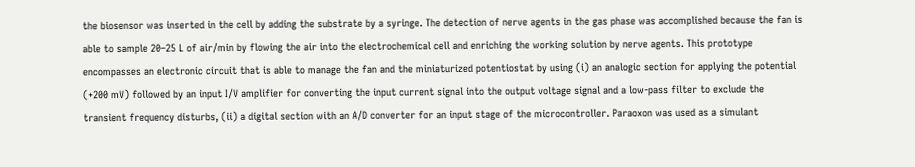the biosensor was inserted in the cell by adding the substrate by a syringe. The detection of nerve agents in the gas phase was accomplished because the fan is able to sample 20–25 L of air/min by flowing the air into the electrochemical cell and enriching the working solution by nerve agents. This prototype encompasses an electronic circuit that is able to manage the fan and the miniaturized potentiostat by using (i) an analogic section for applying the potential (+200 mV) followed by an input I/V amplifier for converting the input current signal into the output voltage signal and a low-pass filter to exclude the transient frequency disturbs, (ii) a digital section with an A/D converter for an input stage of the microcontroller. Paraoxon was used as a simulant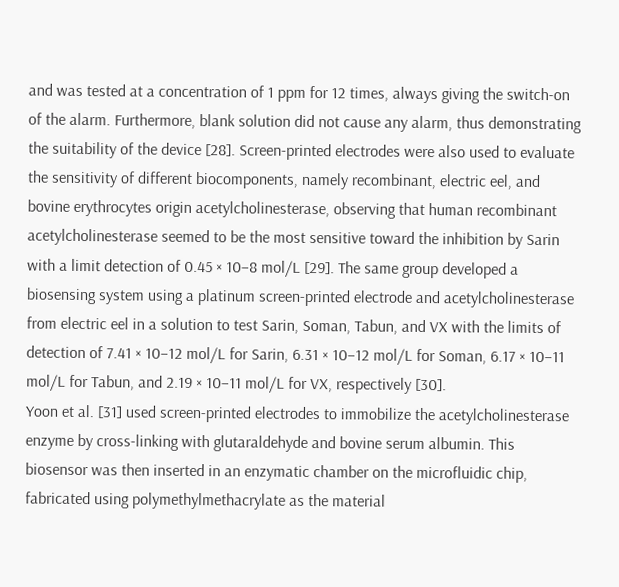and was tested at a concentration of 1 ppm for 12 times, always giving the switch-on of the alarm. Furthermore, blank solution did not cause any alarm, thus demonstrating the suitability of the device [28]. Screen-printed electrodes were also used to evaluate the sensitivity of different biocomponents, namely recombinant, electric eel, and bovine erythrocytes origin acetylcholinesterase, observing that human recombinant acetylcholinesterase seemed to be the most sensitive toward the inhibition by Sarin with a limit detection of 0.45 × 10−8 mol/L [29]. The same group developed a biosensing system using a platinum screen-printed electrode and acetylcholinesterase from electric eel in a solution to test Sarin, Soman, Tabun, and VX with the limits of detection of 7.41 × 10−12 mol/L for Sarin, 6.31 × 10−12 mol/L for Soman, 6.17 × 10−11 mol/L for Tabun, and 2.19 × 10−11 mol/L for VX, respectively [30].
Yoon et al. [31] used screen-printed electrodes to immobilize the acetylcholinesterase enzyme by cross-linking with glutaraldehyde and bovine serum albumin. This biosensor was then inserted in an enzymatic chamber on the microfluidic chip, fabricated using polymethylmethacrylate as the material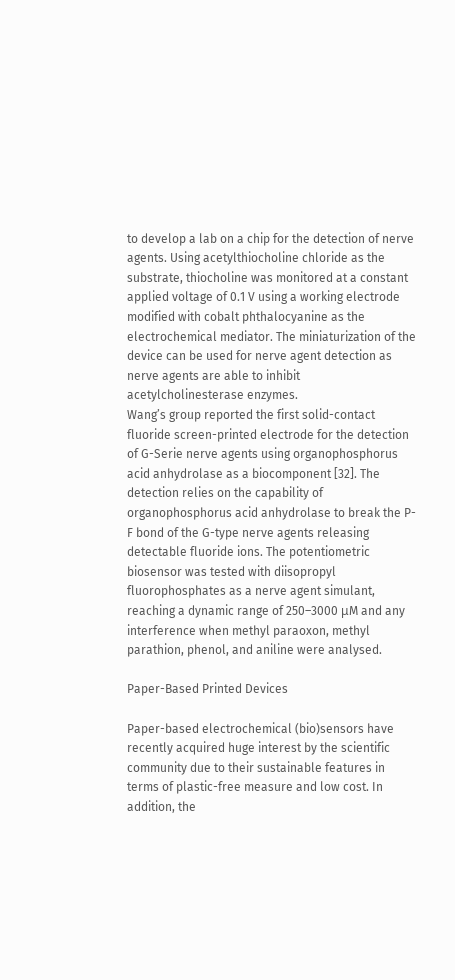to develop a lab on a chip for the detection of nerve agents. Using acetylthiocholine chloride as the substrate, thiocholine was monitored at a constant applied voltage of 0.1 V using a working electrode modified with cobalt phthalocyanine as the electrochemical mediator. The miniaturization of the device can be used for nerve agent detection as nerve agents are able to inhibit acetylcholinesterase enzymes.
Wang’s group reported the first solid-contact fluoride screen-printed electrode for the detection of G-Serie nerve agents using organophosphorus acid anhydrolase as a biocomponent [32]. The detection relies on the capability of organophosphorus acid anhydrolase to break the P-F bond of the G-type nerve agents releasing detectable fluoride ions. The potentiometric biosensor was tested with diisopropyl fluorophosphates as a nerve agent simulant, reaching a dynamic range of 250–3000 μM and any interference when methyl paraoxon, methyl parathion, phenol, and aniline were analysed.

Paper-Based Printed Devices

Paper-based electrochemical (bio)sensors have recently acquired huge interest by the scientific community due to their sustainable features in terms of plastic-free measure and low cost. In addition, the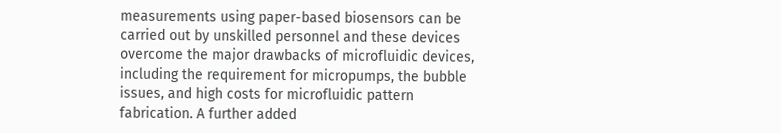measurements using paper-based biosensors can be carried out by unskilled personnel and these devices overcome the major drawbacks of microfluidic devices, including the requirement for micropumps, the bubble issues, and high costs for microfluidic pattern fabrication. A further added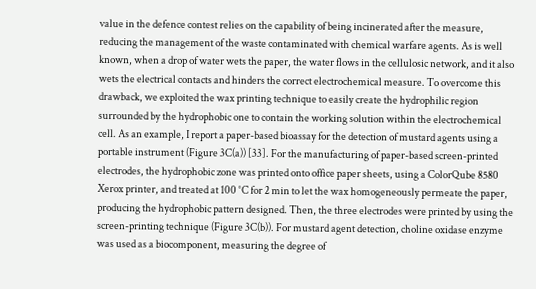value in the defence contest relies on the capability of being incinerated after the measure, reducing the management of the waste contaminated with chemical warfare agents. As is well known, when a drop of water wets the paper, the water flows in the cellulosic network, and it also wets the electrical contacts and hinders the correct electrochemical measure. To overcome this drawback, we exploited the wax printing technique to easily create the hydrophilic region surrounded by the hydrophobic one to contain the working solution within the electrochemical cell. As an example, I report a paper-based bioassay for the detection of mustard agents using a portable instrument (Figure 3C(a)) [33]. For the manufacturing of paper-based screen-printed electrodes, the hydrophobic zone was printed onto office paper sheets, using a ColorQube 8580 Xerox printer, and treated at 100 °C for 2 min to let the wax homogeneously permeate the paper, producing the hydrophobic pattern designed. Then, the three electrodes were printed by using the screen-printing technique (Figure 3C(b)). For mustard agent detection, choline oxidase enzyme was used as a biocomponent, measuring the degree of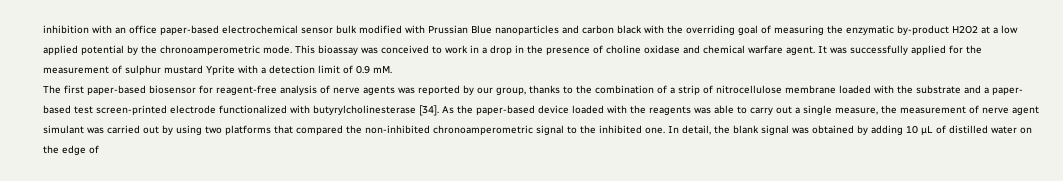inhibition with an office paper-based electrochemical sensor bulk modified with Prussian Blue nanoparticles and carbon black with the overriding goal of measuring the enzymatic by-product H2O2 at a low applied potential by the chronoamperometric mode. This bioassay was conceived to work in a drop in the presence of choline oxidase and chemical warfare agent. It was successfully applied for the measurement of sulphur mustard Yprite with a detection limit of 0.9 mM.
The first paper-based biosensor for reagent-free analysis of nerve agents was reported by our group, thanks to the combination of a strip of nitrocellulose membrane loaded with the substrate and a paper-based test screen-printed electrode functionalized with butyrylcholinesterase [34]. As the paper-based device loaded with the reagents was able to carry out a single measure, the measurement of nerve agent simulant was carried out by using two platforms that compared the non-inhibited chronoamperometric signal to the inhibited one. In detail, the blank signal was obtained by adding 10 µL of distilled water on the edge of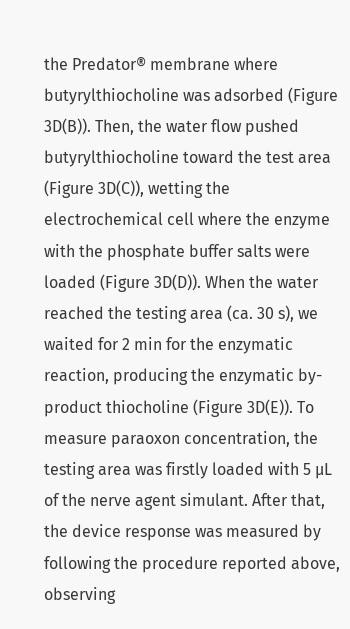the Predator® membrane where butyrylthiocholine was adsorbed (Figure 3D(B)). Then, the water flow pushed butyrylthiocholine toward the test area (Figure 3D(C)), wetting the electrochemical cell where the enzyme with the phosphate buffer salts were loaded (Figure 3D(D)). When the water reached the testing area (ca. 30 s), we waited for 2 min for the enzymatic reaction, producing the enzymatic by-product thiocholine (Figure 3D(E)). To measure paraoxon concentration, the testing area was firstly loaded with 5 µL of the nerve agent simulant. After that, the device response was measured by following the procedure reported above, observing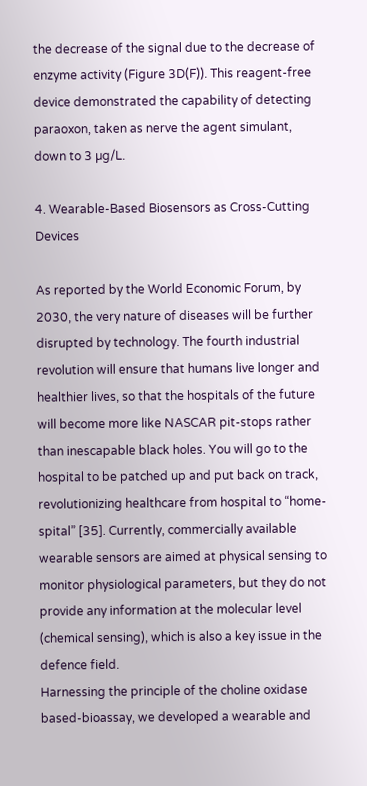the decrease of the signal due to the decrease of enzyme activity (Figure 3D(F)). This reagent-free device demonstrated the capability of detecting paraoxon, taken as nerve the agent simulant, down to 3 µg/L.

4. Wearable-Based Biosensors as Cross-Cutting Devices

As reported by the World Economic Forum, by 2030, the very nature of diseases will be further disrupted by technology. The fourth industrial revolution will ensure that humans live longer and healthier lives, so that the hospitals of the future will become more like NASCAR pit-stops rather than inescapable black holes. You will go to the hospital to be patched up and put back on track, revolutionizing healthcare from hospital to “home-spital” [35]. Currently, commercially available wearable sensors are aimed at physical sensing to monitor physiological parameters, but they do not provide any information at the molecular level (chemical sensing), which is also a key issue in the defence field.
Harnessing the principle of the choline oxidase based-bioassay, we developed a wearable and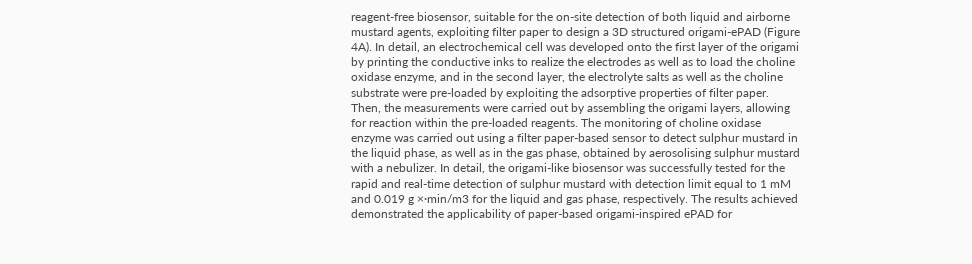reagent-free biosensor, suitable for the on-site detection of both liquid and airborne mustard agents, exploiting filter paper to design a 3D structured origami-ePAD (Figure 4A). In detail, an electrochemical cell was developed onto the first layer of the origami by printing the conductive inks to realize the electrodes as well as to load the choline oxidase enzyme, and in the second layer, the electrolyte salts as well as the choline substrate were pre-loaded by exploiting the adsorptive properties of filter paper. Then, the measurements were carried out by assembling the origami layers, allowing for reaction within the pre-loaded reagents. The monitoring of choline oxidase enzyme was carried out using a filter paper-based sensor to detect sulphur mustard in the liquid phase, as well as in the gas phase, obtained by aerosolising sulphur mustard with a nebulizer. In detail, the origami-like biosensor was successfully tested for the rapid and real-time detection of sulphur mustard with detection limit equal to 1 mM and 0.019 g ×·min/m3 for the liquid and gas phase, respectively. The results achieved demonstrated the applicability of paper-based origami-inspired ePAD for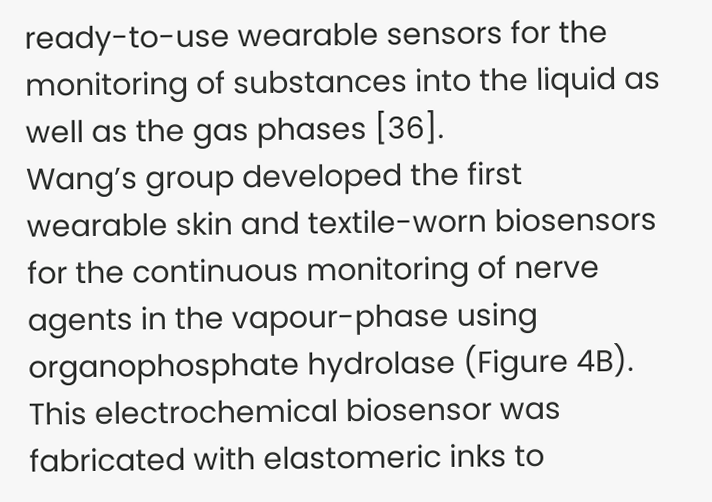ready-to-use wearable sensors for the monitoring of substances into the liquid as well as the gas phases [36].
Wang’s group developed the first wearable skin and textile-worn biosensors for the continuous monitoring of nerve agents in the vapour-phase using organophosphate hydrolase (Figure 4B). This electrochemical biosensor was fabricated with elastomeric inks to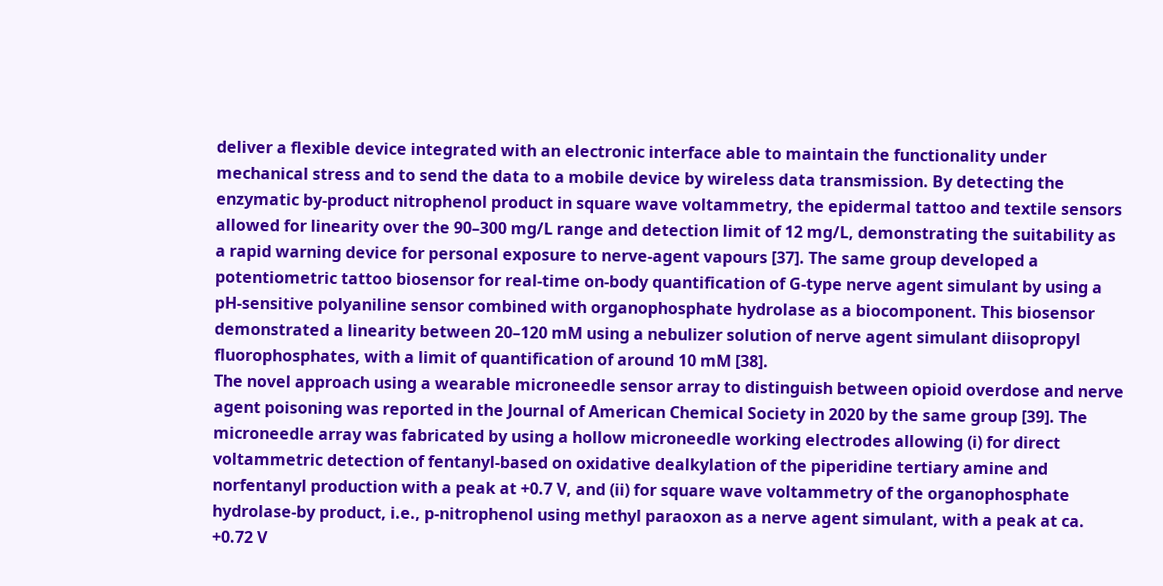deliver a flexible device integrated with an electronic interface able to maintain the functionality under mechanical stress and to send the data to a mobile device by wireless data transmission. By detecting the enzymatic by-product nitrophenol product in square wave voltammetry, the epidermal tattoo and textile sensors allowed for linearity over the 90–300 mg/L range and detection limit of 12 mg/L, demonstrating the suitability as a rapid warning device for personal exposure to nerve-agent vapours [37]. The same group developed a potentiometric tattoo biosensor for real-time on-body quantification of G-type nerve agent simulant by using a pH-sensitive polyaniline sensor combined with organophosphate hydrolase as a biocomponent. This biosensor demonstrated a linearity between 20–120 mM using a nebulizer solution of nerve agent simulant diisopropyl fluorophosphates, with a limit of quantification of around 10 mM [38].
The novel approach using a wearable microneedle sensor array to distinguish between opioid overdose and nerve agent poisoning was reported in the Journal of American Chemical Society in 2020 by the same group [39]. The microneedle array was fabricated by using a hollow microneedle working electrodes allowing (i) for direct voltammetric detection of fentanyl-based on oxidative dealkylation of the piperidine tertiary amine and norfentanyl production with a peak at +0.7 V, and (ii) for square wave voltammetry of the organophosphate hydrolase-by product, i.e., p-nitrophenol using methyl paraoxon as a nerve agent simulant, with a peak at ca. +0.72 V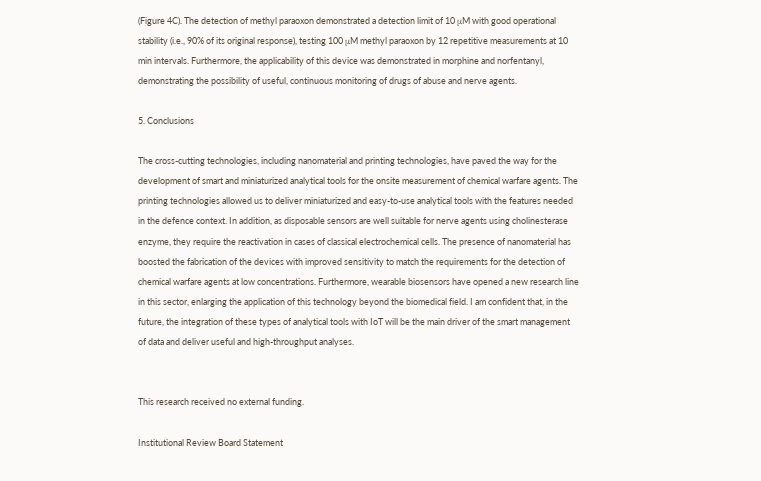(Figure 4C). The detection of methyl paraoxon demonstrated a detection limit of 10 μM with good operational stability (i.e., 90% of its original response), testing 100 μM methyl paraoxon by 12 repetitive measurements at 10 min intervals. Furthermore, the applicability of this device was demonstrated in morphine and norfentanyl, demonstrating the possibility of useful, continuous monitoring of drugs of abuse and nerve agents.

5. Conclusions

The cross-cutting technologies, including nanomaterial and printing technologies, have paved the way for the development of smart and miniaturized analytical tools for the onsite measurement of chemical warfare agents. The printing technologies allowed us to deliver miniaturized and easy-to-use analytical tools with the features needed in the defence context. In addition, as disposable sensors are well suitable for nerve agents using cholinesterase enzyme, they require the reactivation in cases of classical electrochemical cells. The presence of nanomaterial has boosted the fabrication of the devices with improved sensitivity to match the requirements for the detection of chemical warfare agents at low concentrations. Furthermore, wearable biosensors have opened a new research line in this sector, enlarging the application of this technology beyond the biomedical field. I am confident that, in the future, the integration of these types of analytical tools with IoT will be the main driver of the smart management of data and deliver useful and high-throughput analyses.


This research received no external funding.

Institutional Review Board Statement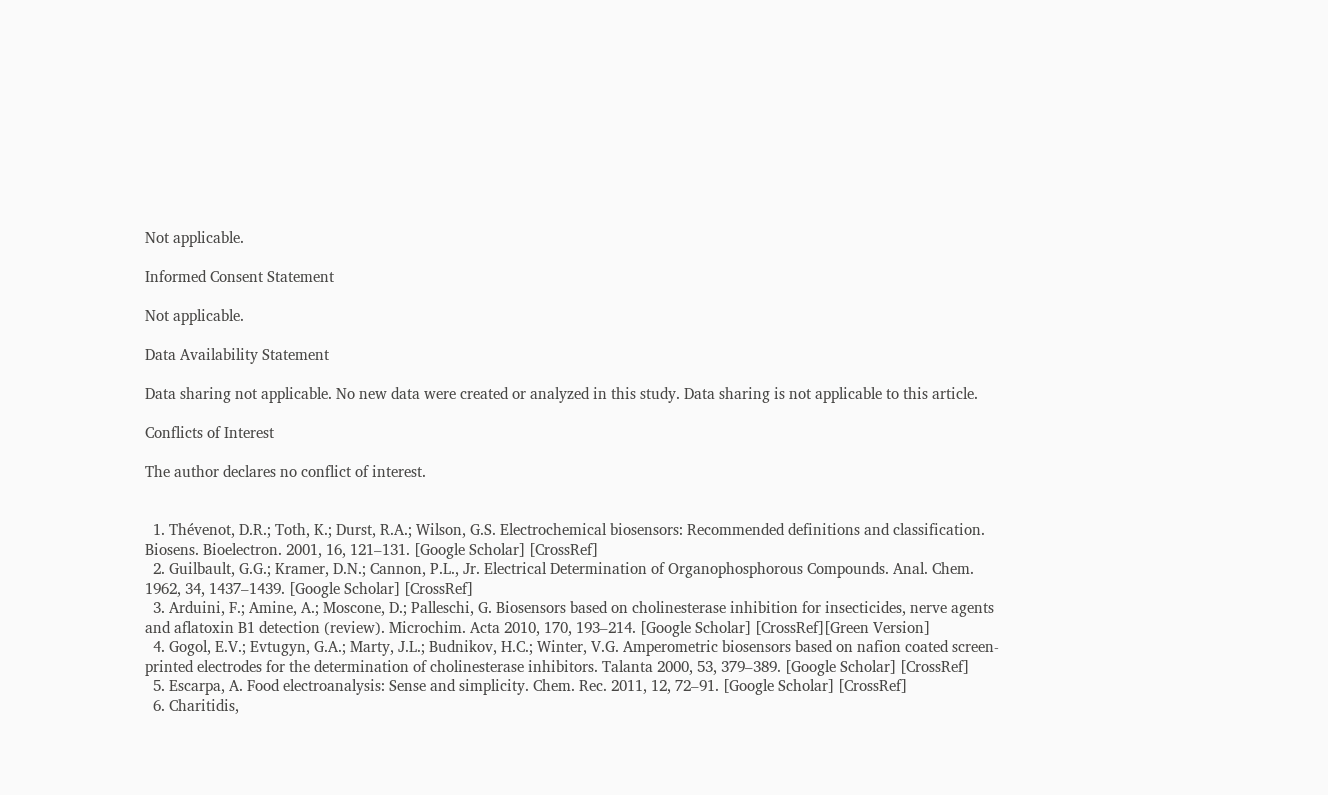Not applicable.

Informed Consent Statement

Not applicable.

Data Availability Statement

Data sharing not applicable. No new data were created or analyzed in this study. Data sharing is not applicable to this article.

Conflicts of Interest

The author declares no conflict of interest.


  1. Thévenot, D.R.; Toth, K.; Durst, R.A.; Wilson, G.S. Electrochemical biosensors: Recommended definitions and classification. Biosens. Bioelectron. 2001, 16, 121–131. [Google Scholar] [CrossRef]
  2. Guilbault, G.G.; Kramer, D.N.; Cannon, P.L., Jr. Electrical Determination of Organophosphorous Compounds. Anal. Chem. 1962, 34, 1437–1439. [Google Scholar] [CrossRef]
  3. Arduini, F.; Amine, A.; Moscone, D.; Palleschi, G. Biosensors based on cholinesterase inhibition for insecticides, nerve agents and aflatoxin B1 detection (review). Microchim. Acta 2010, 170, 193–214. [Google Scholar] [CrossRef][Green Version]
  4. Gogol, E.V.; Evtugyn, G.A.; Marty, J.L.; Budnikov, H.C.; Winter, V.G. Amperometric biosensors based on nafion coated screen-printed electrodes for the determination of cholinesterase inhibitors. Talanta 2000, 53, 379–389. [Google Scholar] [CrossRef]
  5. Escarpa, A. Food electroanalysis: Sense and simplicity. Chem. Rec. 2011, 12, 72–91. [Google Scholar] [CrossRef]
  6. Charitidis,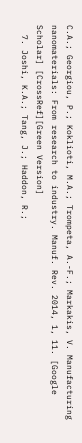C.A.; Georgiou, P.; Koklioti, M.A.; Trompeta, A.-F.; Markakis, V. Manufacturing nanomaterials: From research to industry. Manuf. Rev. 2014, 1, 11. [Google Scholar] [CrossRef][Green Version]
  7. Joshi, K.A.; Tang, J.; Haddon, R.;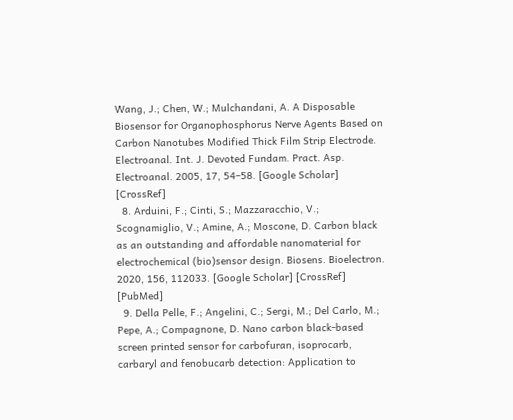Wang, J.; Chen, W.; Mulchandani, A. A Disposable Biosensor for Organophosphorus Nerve Agents Based on Carbon Nanotubes Modified Thick Film Strip Electrode. Electroanal. Int. J. Devoted Fundam. Pract. Asp. Electroanal. 2005, 17, 54–58. [Google Scholar] [CrossRef]
  8. Arduini, F.; Cinti, S.; Mazzaracchio, V.; Scognamiglio, V.; Amine, A.; Moscone, D. Carbon black as an outstanding and affordable nanomaterial for electrochemical (bio)sensor design. Biosens. Bioelectron. 2020, 156, 112033. [Google Scholar] [CrossRef] [PubMed]
  9. Della Pelle, F.; Angelini, C.; Sergi, M.; Del Carlo, M.; Pepe, A.; Compagnone, D. Nano carbon black-based screen printed sensor for carbofuran, isoprocarb, carbaryl and fenobucarb detection: Application to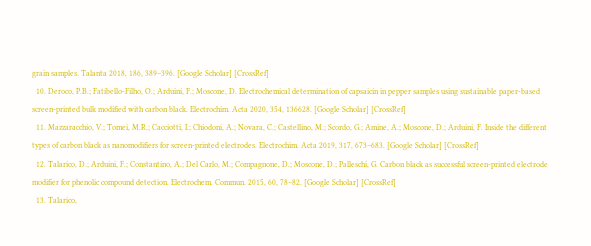grain samples. Talanta 2018, 186, 389–396. [Google Scholar] [CrossRef]
  10. Deroco, P.B.; Fatibello-Filho, O.; Arduini, F.; Moscone, D. Electrochemical determination of capsaicin in pepper samples using sustainable paper-based screen-printed bulk modified with carbon black. Electrochim. Acta 2020, 354, 136628. [Google Scholar] [CrossRef]
  11. Mazzaracchio, V.; Tomei, M.R.; Cacciotti, I.; Chiodoni, A.; Novara, C.; Castellino, M.; Scordo, G.; Amine, A.; Moscone, D.; Arduini, F. Inside the different types of carbon black as nanomodifiers for screen-printed electrodes. Electrochim. Acta 2019, 317, 673–683. [Google Scholar] [CrossRef]
  12. Talarico, D.; Arduini, F.; Constantino, A.; Del Carlo, M.; Compagnone, D.; Moscone, D.; Palleschi, G. Carbon black as successful screen-printed electrode modifier for phenolic compound detection. Electrochem. Commun. 2015, 60, 78–82. [Google Scholar] [CrossRef]
  13. Talarico,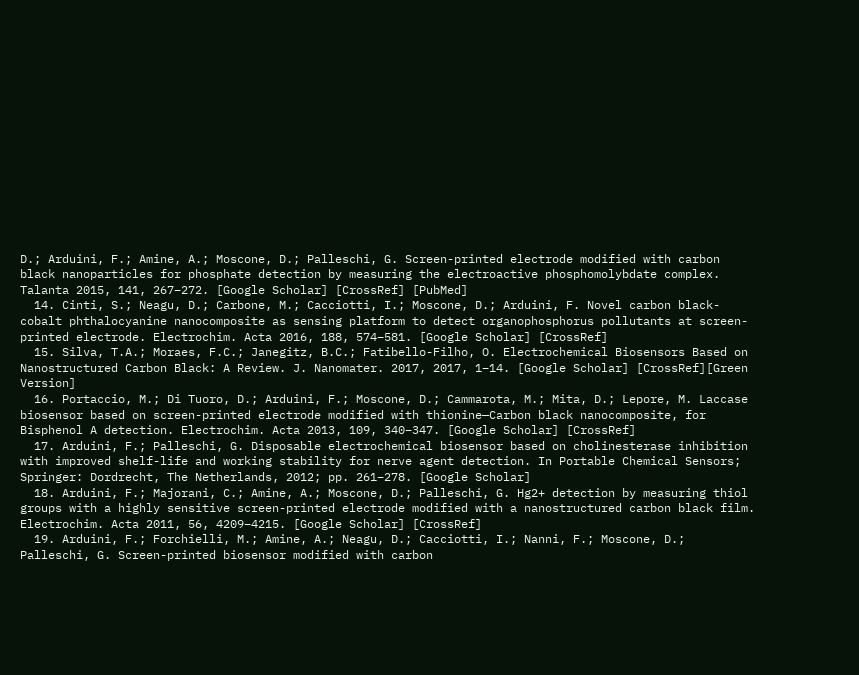D.; Arduini, F.; Amine, A.; Moscone, D.; Palleschi, G. Screen-printed electrode modified with carbon black nanoparticles for phosphate detection by measuring the electroactive phosphomolybdate complex. Talanta 2015, 141, 267–272. [Google Scholar] [CrossRef] [PubMed]
  14. Cinti, S.; Neagu, D.; Carbone, M.; Cacciotti, I.; Moscone, D.; Arduini, F. Novel carbon black-cobalt phthalocyanine nanocomposite as sensing platform to detect organophosphorus pollutants at screen-printed electrode. Electrochim. Acta 2016, 188, 574–581. [Google Scholar] [CrossRef]
  15. Silva, T.A.; Moraes, F.C.; Janegitz, B.C.; Fatibello-Filho, O. Electrochemical Biosensors Based on Nanostructured Carbon Black: A Review. J. Nanomater. 2017, 2017, 1–14. [Google Scholar] [CrossRef][Green Version]
  16. Portaccio, M.; Di Tuoro, D.; Arduini, F.; Moscone, D.; Cammarota, M.; Mita, D.; Lepore, M. Laccase biosensor based on screen-printed electrode modified with thionine—Carbon black nanocomposite, for Bisphenol A detection. Electrochim. Acta 2013, 109, 340–347. [Google Scholar] [CrossRef]
  17. Arduini, F.; Palleschi, G. Disposable electrochemical biosensor based on cholinesterase inhibition with improved shelf-life and working stability for nerve agent detection. In Portable Chemical Sensors; Springer: Dordrecht, The Netherlands, 2012; pp. 261–278. [Google Scholar]
  18. Arduini, F.; Majorani, C.; Amine, A.; Moscone, D.; Palleschi, G. Hg2+ detection by measuring thiol groups with a highly sensitive screen-printed electrode modified with a nanostructured carbon black film. Electrochim. Acta 2011, 56, 4209–4215. [Google Scholar] [CrossRef]
  19. Arduini, F.; Forchielli, M.; Amine, A.; Neagu, D.; Cacciotti, I.; Nanni, F.; Moscone, D.; Palleschi, G. Screen-printed biosensor modified with carbon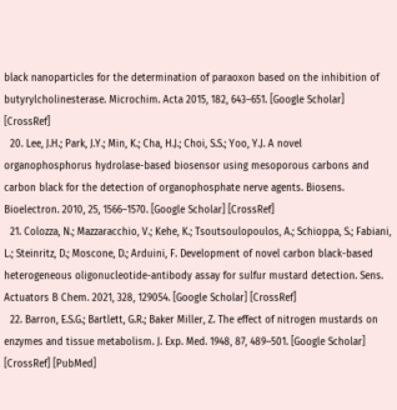black nanoparticles for the determination of paraoxon based on the inhibition of butyrylcholinesterase. Microchim. Acta 2015, 182, 643–651. [Google Scholar] [CrossRef]
  20. Lee, J.H.; Park, J.Y.; Min, K.; Cha, H.J.; Choi, S.S.; Yoo, Y.J. A novel organophosphorus hydrolase-based biosensor using mesoporous carbons and carbon black for the detection of organophosphate nerve agents. Biosens. Bioelectron. 2010, 25, 1566–1570. [Google Scholar] [CrossRef]
  21. Colozza, N.; Mazzaracchio, V.; Kehe, K.; Tsoutsoulopoulos, A.; Schioppa, S.; Fabiani, L.; Steinritz, D.; Moscone, D.; Arduini, F. Development of novel carbon black-based heterogeneous oligonucleotide-antibody assay for sulfur mustard detection. Sens. Actuators B Chem. 2021, 328, 129054. [Google Scholar] [CrossRef]
  22. Barron, E.S.G.; Bartlett, G.R.; Baker Miller, Z. The effect of nitrogen mustards on enzymes and tissue metabolism. J. Exp. Med. 1948, 87, 489–501. [Google Scholar] [CrossRef] [PubMed]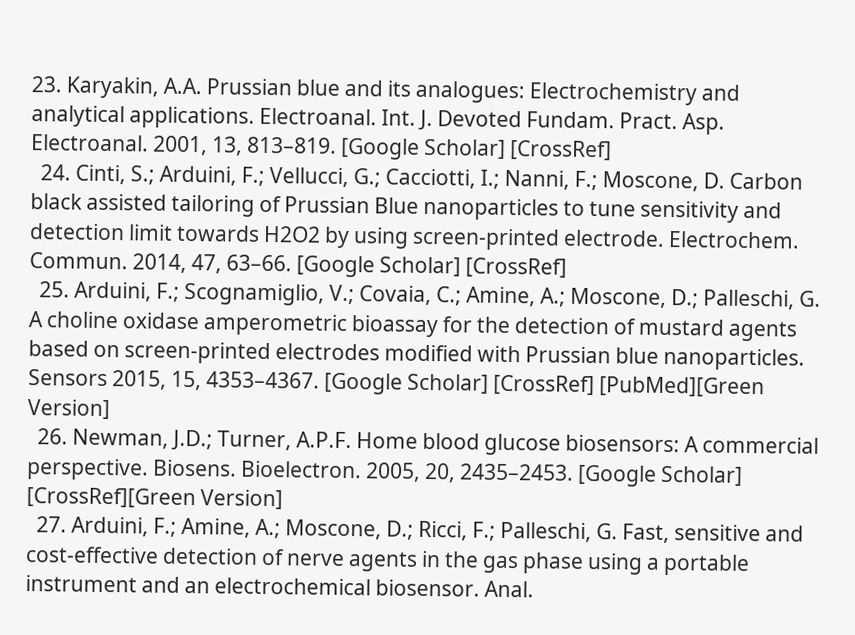23. Karyakin, A.A. Prussian blue and its analogues: Electrochemistry and analytical applications. Electroanal. Int. J. Devoted Fundam. Pract. Asp. Electroanal. 2001, 13, 813–819. [Google Scholar] [CrossRef]
  24. Cinti, S.; Arduini, F.; Vellucci, G.; Cacciotti, I.; Nanni, F.; Moscone, D. Carbon black assisted tailoring of Prussian Blue nanoparticles to tune sensitivity and detection limit towards H2O2 by using screen-printed electrode. Electrochem. Commun. 2014, 47, 63–66. [Google Scholar] [CrossRef]
  25. Arduini, F.; Scognamiglio, V.; Covaia, C.; Amine, A.; Moscone, D.; Palleschi, G. A choline oxidase amperometric bioassay for the detection of mustard agents based on screen-printed electrodes modified with Prussian blue nanoparticles. Sensors 2015, 15, 4353–4367. [Google Scholar] [CrossRef] [PubMed][Green Version]
  26. Newman, J.D.; Turner, A.P.F. Home blood glucose biosensors: A commercial perspective. Biosens. Bioelectron. 2005, 20, 2435–2453. [Google Scholar] [CrossRef][Green Version]
  27. Arduini, F.; Amine, A.; Moscone, D.; Ricci, F.; Palleschi, G. Fast, sensitive and cost-effective detection of nerve agents in the gas phase using a portable instrument and an electrochemical biosensor. Anal.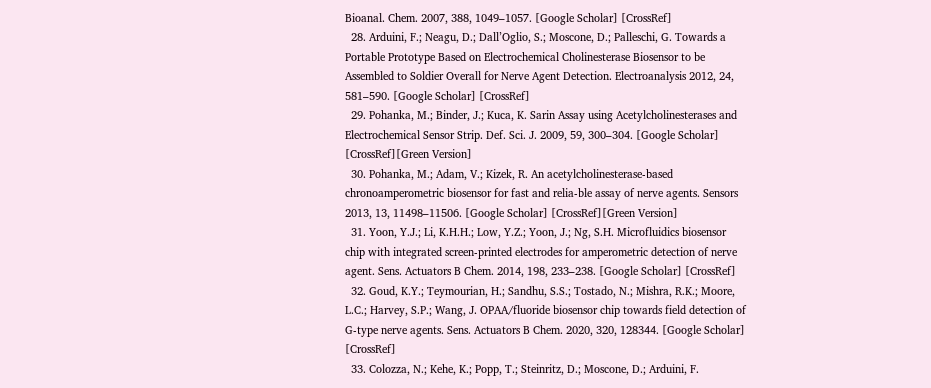Bioanal. Chem. 2007, 388, 1049–1057. [Google Scholar] [CrossRef]
  28. Arduini, F.; Neagu, D.; Dall’Oglio, S.; Moscone, D.; Palleschi, G. Towards a Portable Prototype Based on Electrochemical Cholinesterase Biosensor to be Assembled to Soldier Overall for Nerve Agent Detection. Electroanalysis 2012, 24, 581–590. [Google Scholar] [CrossRef]
  29. Pohanka, M.; Binder, J.; Kuca, K. Sarin Assay using Acetylcholinesterases and Electrochemical Sensor Strip. Def. Sci. J. 2009, 59, 300–304. [Google Scholar] [CrossRef][Green Version]
  30. Pohanka, M.; Adam, V.; Kizek, R. An acetylcholinesterase-based chronoamperometric biosensor for fast and relia-ble assay of nerve agents. Sensors 2013, 13, 11498–11506. [Google Scholar] [CrossRef][Green Version]
  31. Yoon, Y.J.; Li, K.H.H.; Low, Y.Z.; Yoon, J.; Ng, S.H. Microfluidics biosensor chip with integrated screen-printed electrodes for amperometric detection of nerve agent. Sens. Actuators B Chem. 2014, 198, 233–238. [Google Scholar] [CrossRef]
  32. Goud, K.Y.; Teymourian, H.; Sandhu, S.S.; Tostado, N.; Mishra, R.K.; Moore, L.C.; Harvey, S.P.; Wang, J. OPAA/fluoride biosensor chip towards field detection of G-type nerve agents. Sens. Actuators B Chem. 2020, 320, 128344. [Google Scholar] [CrossRef]
  33. Colozza, N.; Kehe, K.; Popp, T.; Steinritz, D.; Moscone, D.; Arduini, F.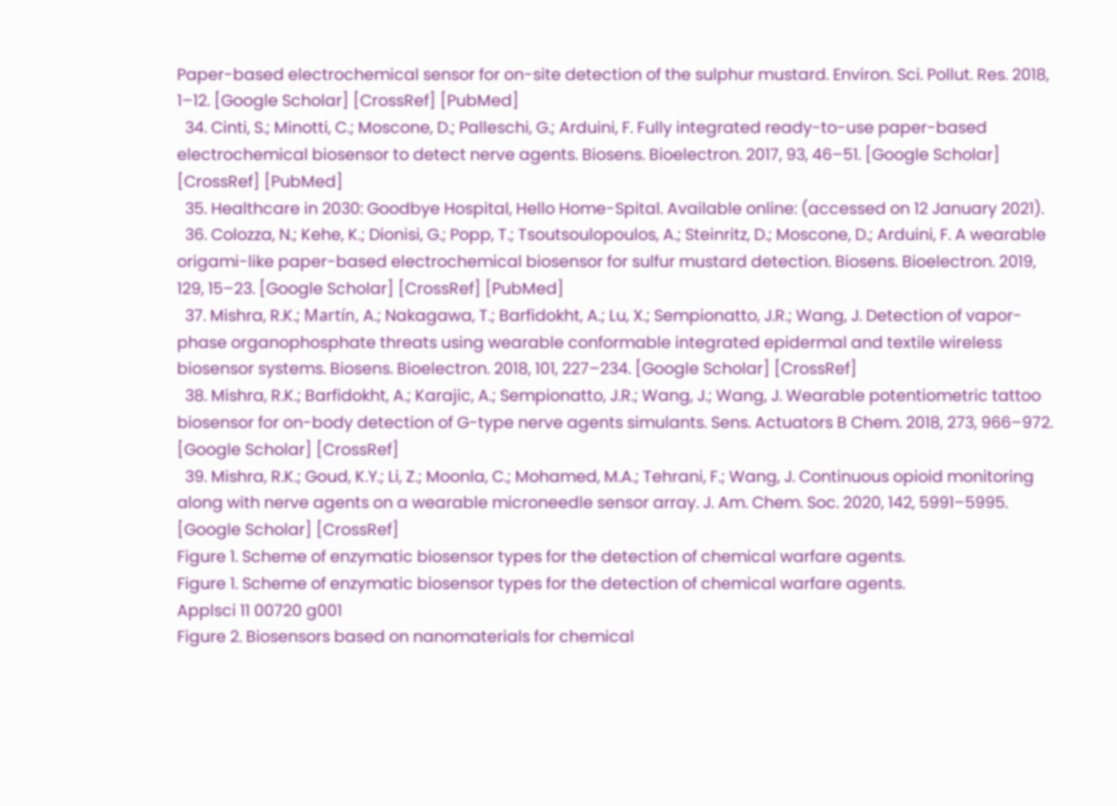Paper-based electrochemical sensor for on-site detection of the sulphur mustard. Environ. Sci. Pollut. Res. 2018, 1–12. [Google Scholar] [CrossRef] [PubMed]
  34. Cinti, S.; Minotti, C.; Moscone, D.; Palleschi, G.; Arduini, F. Fully integrated ready-to-use paper-based electrochemical biosensor to detect nerve agents. Biosens. Bioelectron. 2017, 93, 46–51. [Google Scholar] [CrossRef] [PubMed]
  35. Healthcare in 2030: Goodbye Hospital, Hello Home-Spital. Available online: (accessed on 12 January 2021).
  36. Colozza, N.; Kehe, K.; Dionisi, G.; Popp, T.; Tsoutsoulopoulos, A.; Steinritz, D.; Moscone, D.; Arduini, F. A wearable origami-like paper-based electrochemical biosensor for sulfur mustard detection. Biosens. Bioelectron. 2019, 129, 15–23. [Google Scholar] [CrossRef] [PubMed]
  37. Mishra, R.K.; Martín, A.; Nakagawa, T.; Barfidokht, A.; Lu, X.; Sempionatto, J.R.; Wang, J. Detection of vapor-phase organophosphate threats using wearable conformable integrated epidermal and textile wireless biosensor systems. Biosens. Bioelectron. 2018, 101, 227–234. [Google Scholar] [CrossRef]
  38. Mishra, R.K.; Barfidokht, A.; Karajic, A.; Sempionatto, J.R.; Wang, J.; Wang, J. Wearable potentiometric tattoo biosensor for on-body detection of G-type nerve agents simulants. Sens. Actuators B Chem. 2018, 273, 966–972. [Google Scholar] [CrossRef]
  39. Mishra, R.K.; Goud, K.Y.; Li, Z.; Moonla, C.; Mohamed, M.A.; Tehrani, F.; Wang, J. Continuous opioid monitoring along with nerve agents on a wearable microneedle sensor array. J. Am. Chem. Soc. 2020, 142, 5991–5995. [Google Scholar] [CrossRef]
Figure 1. Scheme of enzymatic biosensor types for the detection of chemical warfare agents.
Figure 1. Scheme of enzymatic biosensor types for the detection of chemical warfare agents.
Applsci 11 00720 g001
Figure 2. Biosensors based on nanomaterials for chemical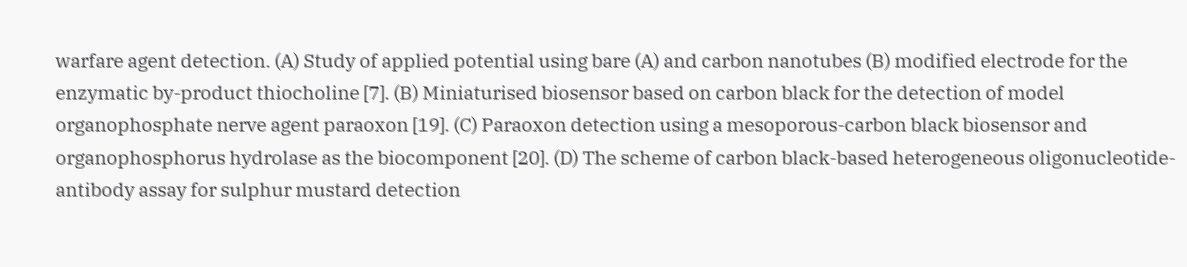warfare agent detection. (A) Study of applied potential using bare (A) and carbon nanotubes (B) modified electrode for the enzymatic by-product thiocholine [7]. (B) Miniaturised biosensor based on carbon black for the detection of model organophosphate nerve agent paraoxon [19]. (C) Paraoxon detection using a mesoporous-carbon black biosensor and organophosphorus hydrolase as the biocomponent [20]. (D) The scheme of carbon black-based heterogeneous oligonucleotide-antibody assay for sulphur mustard detection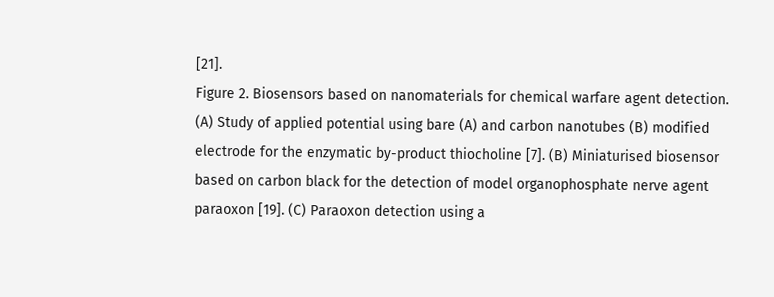[21].
Figure 2. Biosensors based on nanomaterials for chemical warfare agent detection. (A) Study of applied potential using bare (A) and carbon nanotubes (B) modified electrode for the enzymatic by-product thiocholine [7]. (B) Miniaturised biosensor based on carbon black for the detection of model organophosphate nerve agent paraoxon [19]. (C) Paraoxon detection using a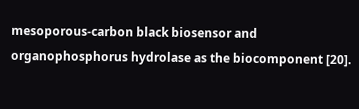mesoporous-carbon black biosensor and organophosphorus hydrolase as the biocomponent [20].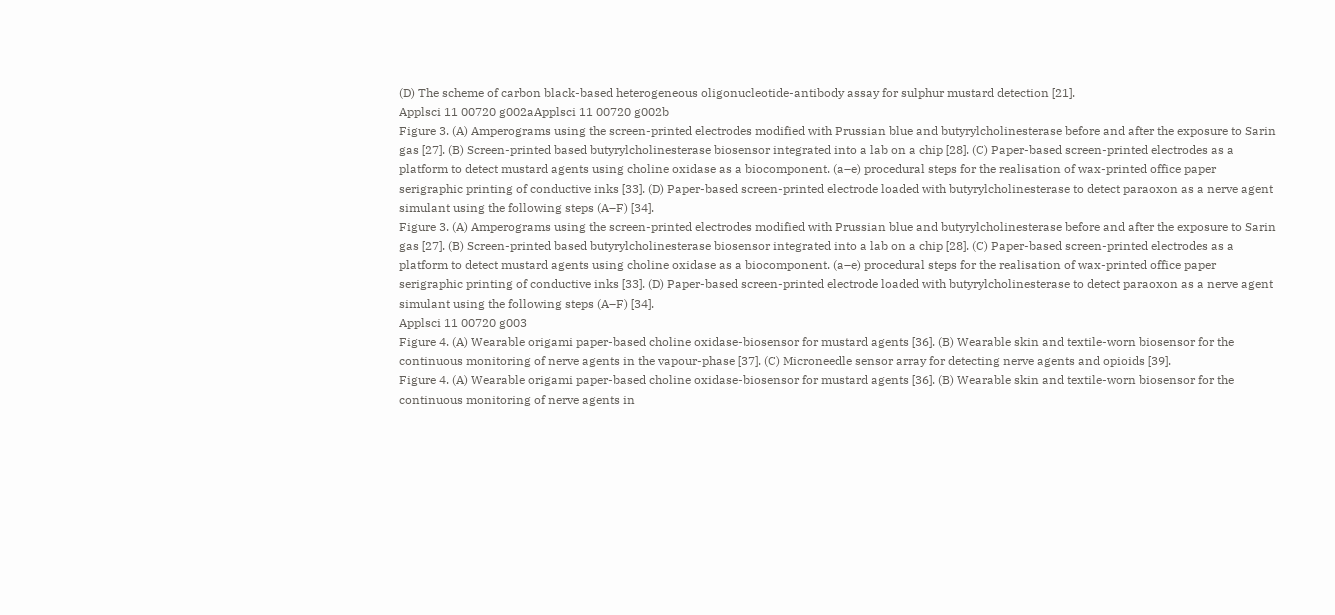(D) The scheme of carbon black-based heterogeneous oligonucleotide-antibody assay for sulphur mustard detection [21].
Applsci 11 00720 g002aApplsci 11 00720 g002b
Figure 3. (A) Amperograms using the screen-printed electrodes modified with Prussian blue and butyrylcholinesterase before and after the exposure to Sarin gas [27]. (B) Screen-printed based butyrylcholinesterase biosensor integrated into a lab on a chip [28]. (C) Paper-based screen-printed electrodes as a platform to detect mustard agents using choline oxidase as a biocomponent. (a–e) procedural steps for the realisation of wax-printed office paper serigraphic printing of conductive inks [33]. (D) Paper-based screen-printed electrode loaded with butyrylcholinesterase to detect paraoxon as a nerve agent simulant using the following steps (A–F) [34].
Figure 3. (A) Amperograms using the screen-printed electrodes modified with Prussian blue and butyrylcholinesterase before and after the exposure to Sarin gas [27]. (B) Screen-printed based butyrylcholinesterase biosensor integrated into a lab on a chip [28]. (C) Paper-based screen-printed electrodes as a platform to detect mustard agents using choline oxidase as a biocomponent. (a–e) procedural steps for the realisation of wax-printed office paper serigraphic printing of conductive inks [33]. (D) Paper-based screen-printed electrode loaded with butyrylcholinesterase to detect paraoxon as a nerve agent simulant using the following steps (A–F) [34].
Applsci 11 00720 g003
Figure 4. (A) Wearable origami paper-based choline oxidase-biosensor for mustard agents [36]. (B) Wearable skin and textile-worn biosensor for the continuous monitoring of nerve agents in the vapour-phase [37]. (C) Microneedle sensor array for detecting nerve agents and opioids [39].
Figure 4. (A) Wearable origami paper-based choline oxidase-biosensor for mustard agents [36]. (B) Wearable skin and textile-worn biosensor for the continuous monitoring of nerve agents in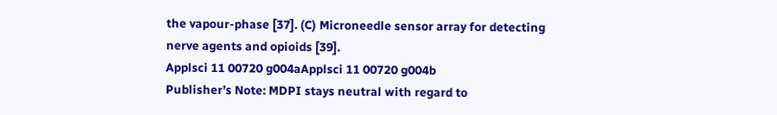the vapour-phase [37]. (C) Microneedle sensor array for detecting nerve agents and opioids [39].
Applsci 11 00720 g004aApplsci 11 00720 g004b
Publisher’s Note: MDPI stays neutral with regard to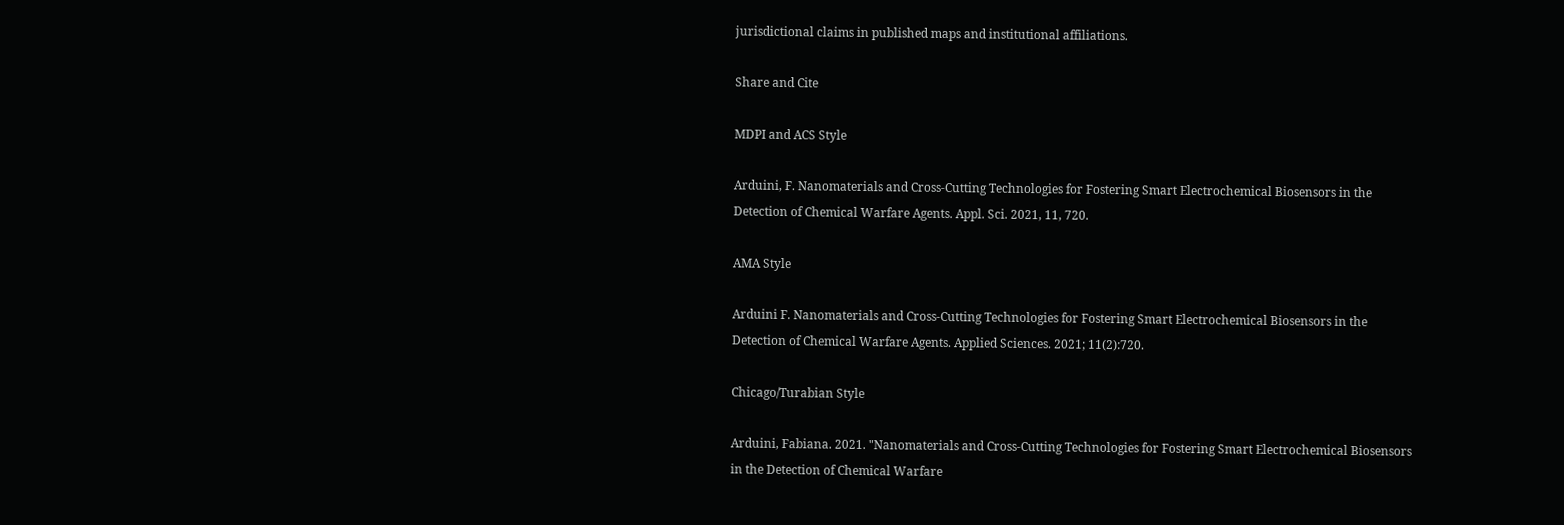jurisdictional claims in published maps and institutional affiliations.

Share and Cite

MDPI and ACS Style

Arduini, F. Nanomaterials and Cross-Cutting Technologies for Fostering Smart Electrochemical Biosensors in the Detection of Chemical Warfare Agents. Appl. Sci. 2021, 11, 720.

AMA Style

Arduini F. Nanomaterials and Cross-Cutting Technologies for Fostering Smart Electrochemical Biosensors in the Detection of Chemical Warfare Agents. Applied Sciences. 2021; 11(2):720.

Chicago/Turabian Style

Arduini, Fabiana. 2021. "Nanomaterials and Cross-Cutting Technologies for Fostering Smart Electrochemical Biosensors in the Detection of Chemical Warfare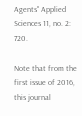Agents" Applied Sciences 11, no. 2: 720.

Note that from the first issue of 2016, this journal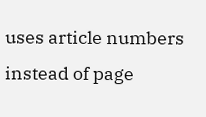uses article numbers instead of page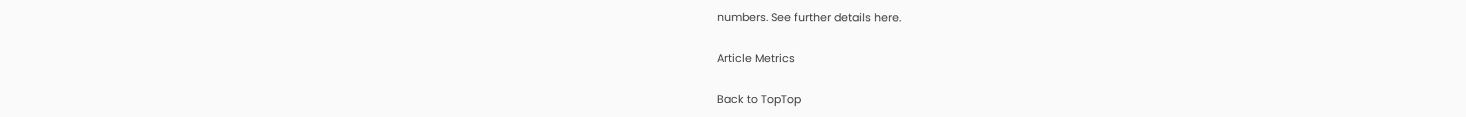numbers. See further details here.

Article Metrics

Back to TopTop